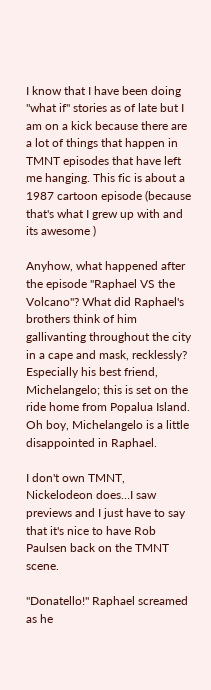I know that I have been doing "what if" stories as of late but I am on a kick because there are a lot of things that happen in TMNT episodes that have left me hanging. This fic is about a 1987 cartoon episode (because that's what I grew up with and its awesome )

Anyhow, what happened after the episode "Raphael VS the Volcano"? What did Raphael's brothers think of him gallivanting throughout the city in a cape and mask, recklessly? Especially his best friend, Michelangelo; this is set on the ride home from Popalua Island. Oh boy, Michelangelo is a little disappointed in Raphael.

I don't own TMNT, Nickelodeon does…I saw previews and I just have to say that it's nice to have Rob Paulsen back on the TMNT scene.

"Donatello!" Raphael screamed as he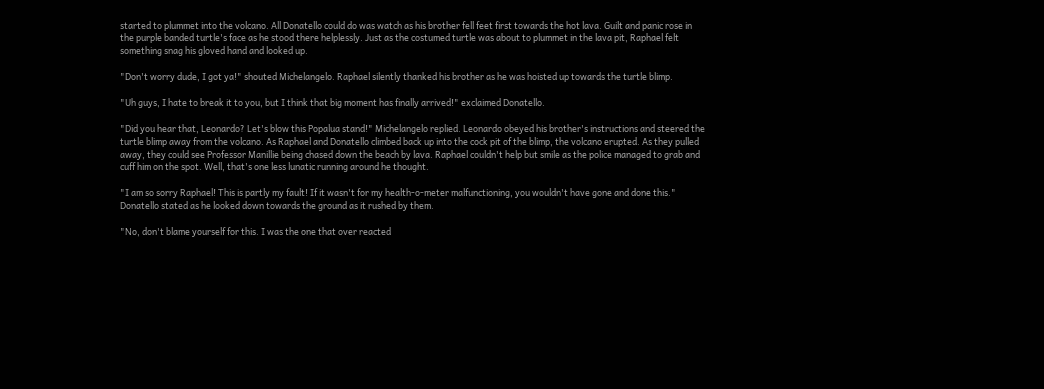started to plummet into the volcano. All Donatello could do was watch as his brother fell feet first towards the hot lava. Guilt and panic rose in the purple banded turtle's face as he stood there helplessly. Just as the costumed turtle was about to plummet in the lava pit, Raphael felt something snag his gloved hand and looked up.

"Don't worry dude, I got ya!" shouted Michelangelo. Raphael silently thanked his brother as he was hoisted up towards the turtle blimp.

"Uh guys, I hate to break it to you, but I think that big moment has finally arrived!" exclaimed Donatello.

"Did you hear that, Leonardo? Let's blow this Popalua stand!" Michelangelo replied. Leonardo obeyed his brother's instructions and steered the turtle blimp away from the volcano. As Raphael and Donatello climbed back up into the cock pit of the blimp, the volcano erupted. As they pulled away, they could see Professor Manillie being chased down the beach by lava. Raphael couldn't help but smile as the police managed to grab and cuff him on the spot. Well, that's one less lunatic running around he thought.

"I am so sorry Raphael! This is partly my fault! If it wasn't for my health-o-meter malfunctioning, you wouldn't have gone and done this." Donatello stated as he looked down towards the ground as it rushed by them.

"No, don't blame yourself for this. I was the one that over reacted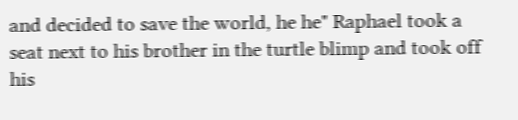and decided to save the world, he he" Raphael took a seat next to his brother in the turtle blimp and took off his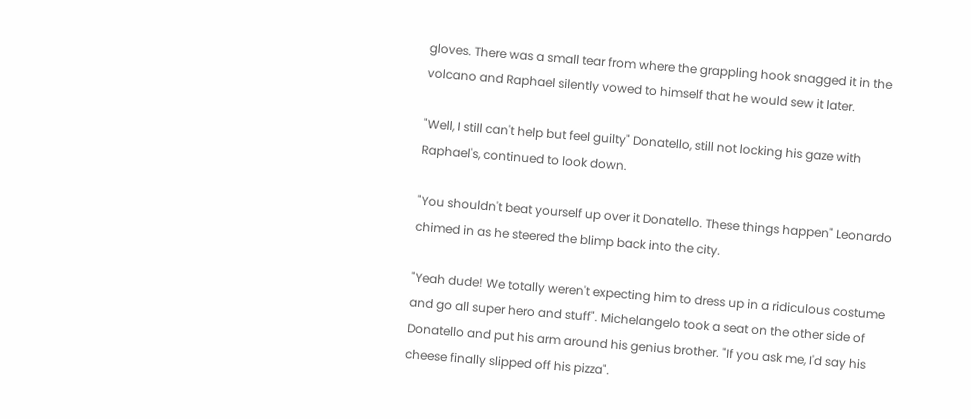gloves. There was a small tear from where the grappling hook snagged it in the volcano and Raphael silently vowed to himself that he would sew it later.

"Well, I still can't help but feel guilty" Donatello, still not locking his gaze with Raphael's, continued to look down.

"You shouldn't beat yourself up over it Donatello. These things happen" Leonardo chimed in as he steered the blimp back into the city.

"Yeah dude! We totally weren't expecting him to dress up in a ridiculous costume and go all super hero and stuff". Michelangelo took a seat on the other side of Donatello and put his arm around his genius brother. "If you ask me, I'd say his cheese finally slipped off his pizza".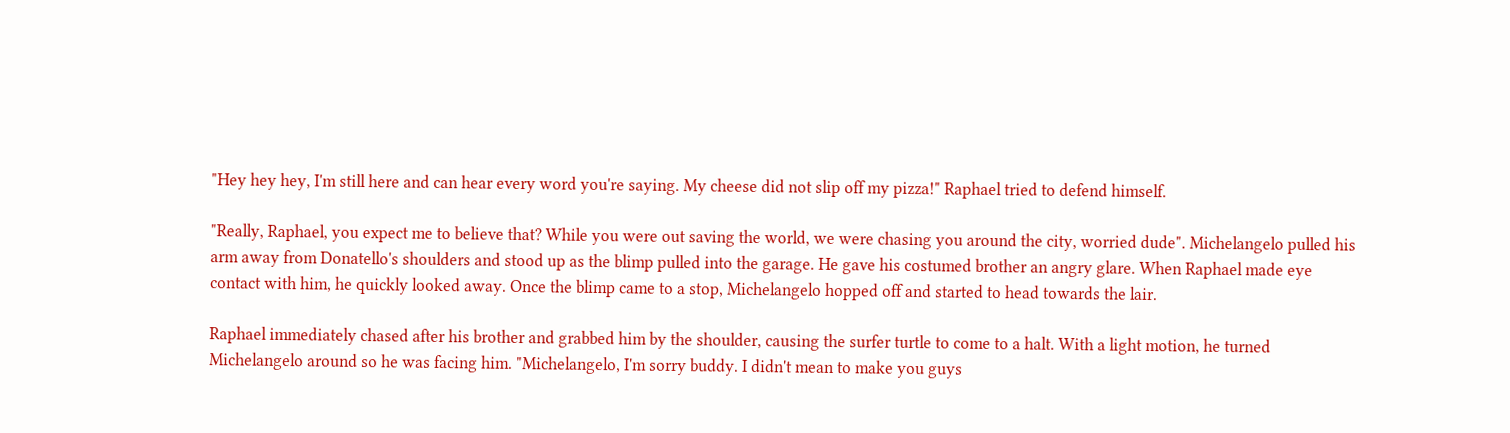"Hey hey hey, I'm still here and can hear every word you're saying. My cheese did not slip off my pizza!" Raphael tried to defend himself.

"Really, Raphael, you expect me to believe that? While you were out saving the world, we were chasing you around the city, worried dude". Michelangelo pulled his arm away from Donatello's shoulders and stood up as the blimp pulled into the garage. He gave his costumed brother an angry glare. When Raphael made eye contact with him, he quickly looked away. Once the blimp came to a stop, Michelangelo hopped off and started to head towards the lair.

Raphael immediately chased after his brother and grabbed him by the shoulder, causing the surfer turtle to come to a halt. With a light motion, he turned Michelangelo around so he was facing him. "Michelangelo, I'm sorry buddy. I didn't mean to make you guys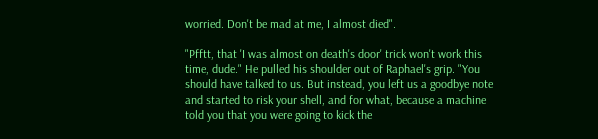worried. Don't be mad at me, I almost died".

"Pfftt, that 'I was almost on death's door' trick won't work this time, dude." He pulled his shoulder out of Raphael's grip. "You should have talked to us. But instead, you left us a goodbye note and started to risk your shell, and for what, because a machine told you that you were going to kick the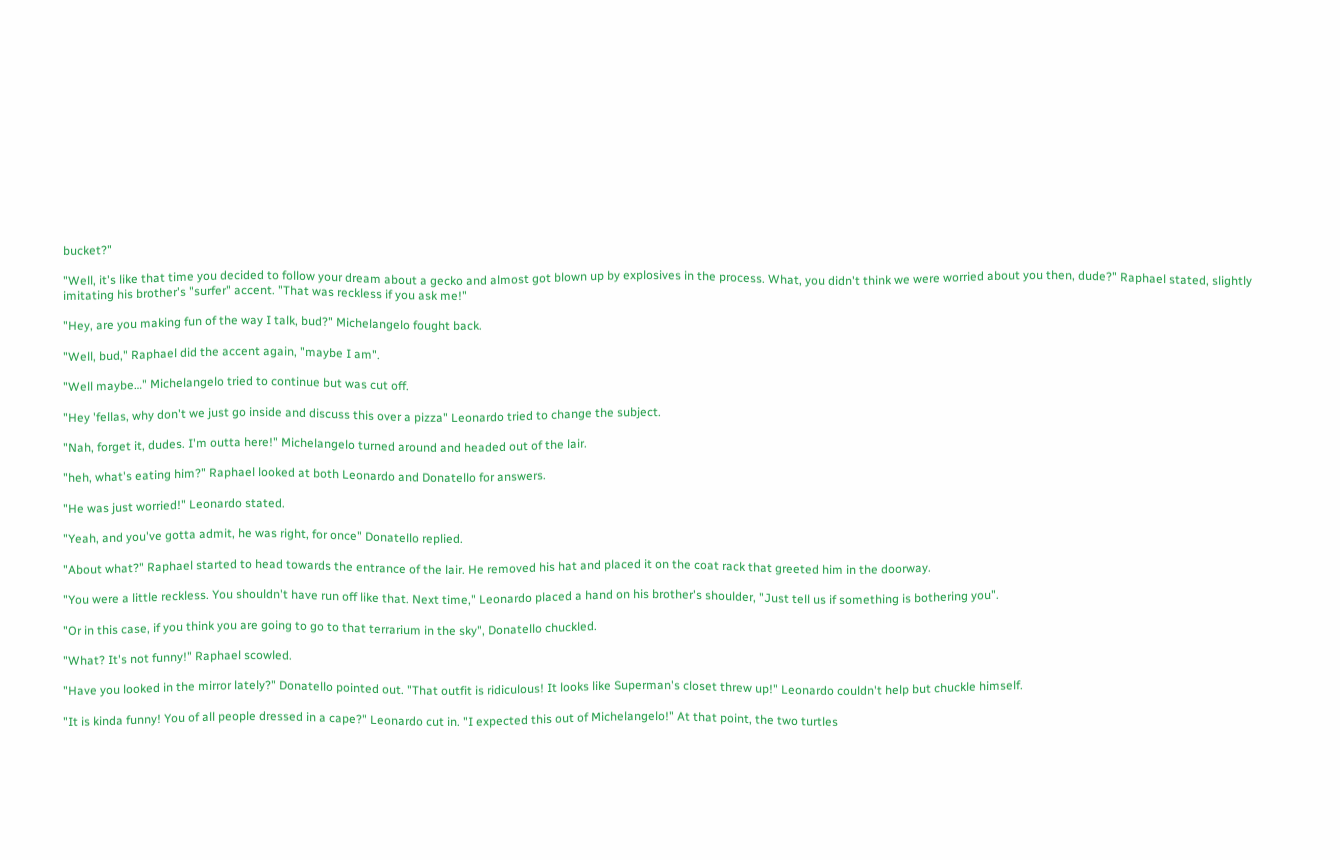bucket?"

"Well, it's like that time you decided to follow your dream about a gecko and almost got blown up by explosives in the process. What, you didn't think we were worried about you then, dude?" Raphael stated, slightly imitating his brother's "surfer" accent. "That was reckless if you ask me!"

"Hey, are you making fun of the way I talk, bud?" Michelangelo fought back.

"Well, bud," Raphael did the accent again, "maybe I am".

"Well maybe…" Michelangelo tried to continue but was cut off.

"Hey 'fellas, why don't we just go inside and discuss this over a pizza" Leonardo tried to change the subject.

"Nah, forget it, dudes. I'm outta here!" Michelangelo turned around and headed out of the lair.

"heh, what's eating him?" Raphael looked at both Leonardo and Donatello for answers.

"He was just worried!" Leonardo stated.

"Yeah, and you've gotta admit, he was right, for once" Donatello replied.

"About what?" Raphael started to head towards the entrance of the lair. He removed his hat and placed it on the coat rack that greeted him in the doorway.

"You were a little reckless. You shouldn't have run off like that. Next time," Leonardo placed a hand on his brother's shoulder, "Just tell us if something is bothering you".

"Or in this case, if you think you are going to go to that terrarium in the sky", Donatello chuckled.

"What? It's not funny!" Raphael scowled.

"Have you looked in the mirror lately?" Donatello pointed out. "That outfit is ridiculous! It looks like Superman's closet threw up!" Leonardo couldn't help but chuckle himself.

"It is kinda funny! You of all people dressed in a cape?" Leonardo cut in. "I expected this out of Michelangelo!" At that point, the two turtles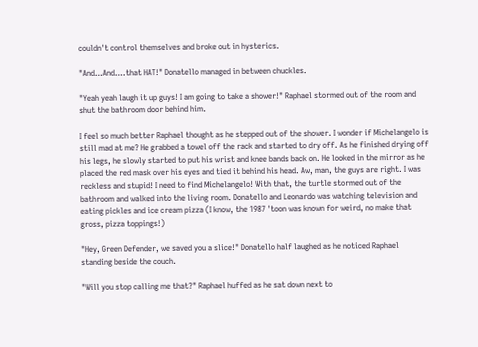couldn't control themselves and broke out in hysterics.

"And…And….that HAT!" Donatello managed in between chuckles.

"Yeah yeah laugh it up guys! I am going to take a shower!" Raphael stormed out of the room and shut the bathroom door behind him.

I feel so much better Raphael thought as he stepped out of the shower. I wonder if Michelangelo is still mad at me? He grabbed a towel off the rack and started to dry off. As he finished drying off his legs, he slowly started to put his wrist and knee bands back on. He looked in the mirror as he placed the red mask over his eyes and tied it behind his head. Aw, man, the guys are right. I was reckless and stupid! I need to find Michelangelo! With that, the turtle stormed out of the bathroom and walked into the living room. Donatello and Leonardo was watching television and eating pickles and ice cream pizza (I know, the 1987 'toon was known for weird, no make that gross, pizza toppings!)

"Hey, Green Defender, we saved you a slice!" Donatello half laughed as he noticed Raphael standing beside the couch.

"Will you stop calling me that?" Raphael huffed as he sat down next to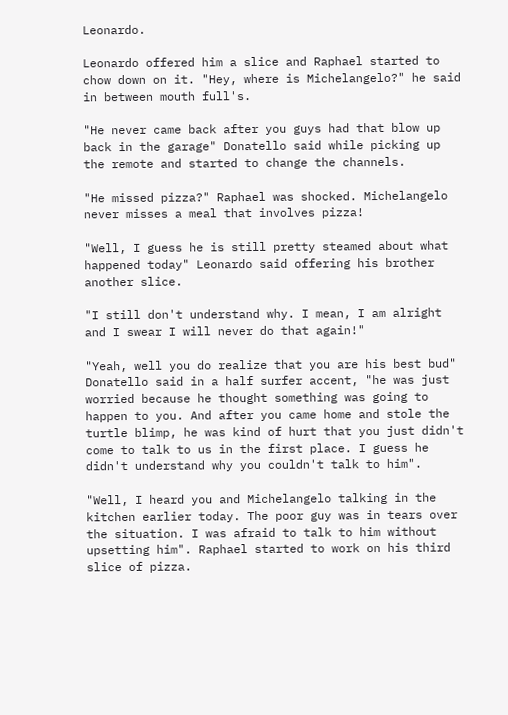Leonardo.

Leonardo offered him a slice and Raphael started to chow down on it. "Hey, where is Michelangelo?" he said in between mouth full's.

"He never came back after you guys had that blow up back in the garage" Donatello said while picking up the remote and started to change the channels.

"He missed pizza?" Raphael was shocked. Michelangelo never misses a meal that involves pizza!

"Well, I guess he is still pretty steamed about what happened today" Leonardo said offering his brother another slice.

"I still don't understand why. I mean, I am alright and I swear I will never do that again!"

"Yeah, well you do realize that you are his best bud" Donatello said in a half surfer accent, "he was just worried because he thought something was going to happen to you. And after you came home and stole the turtle blimp, he was kind of hurt that you just didn't come to talk to us in the first place. I guess he didn't understand why you couldn't talk to him".

"Well, I heard you and Michelangelo talking in the kitchen earlier today. The poor guy was in tears over the situation. I was afraid to talk to him without upsetting him". Raphael started to work on his third slice of pizza.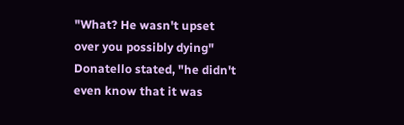"What? He wasn't upset over you possibly dying" Donatello stated, "he didn't even know that it was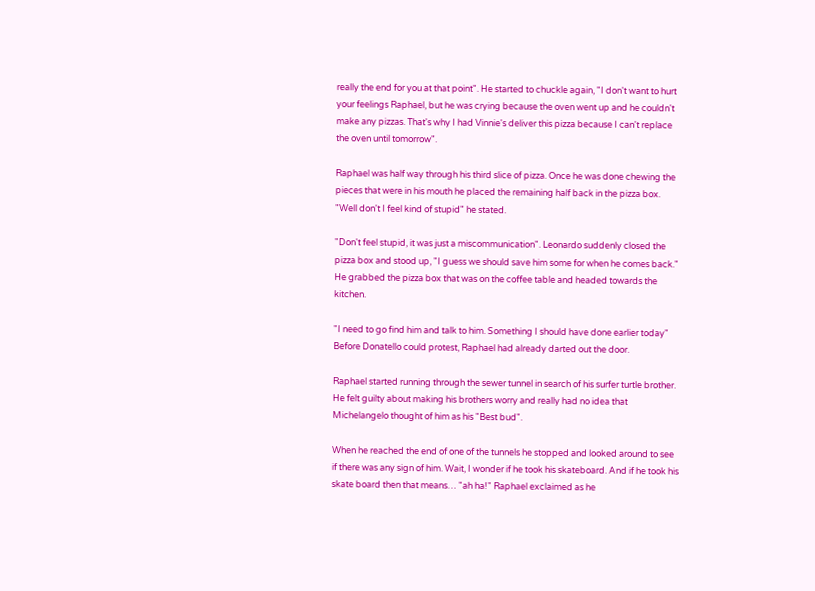really the end for you at that point". He started to chuckle again, "I don't want to hurt your feelings Raphael, but he was crying because the oven went up and he couldn't make any pizzas. That's why I had Vinnie's deliver this pizza because I can't replace the oven until tomorrow".

Raphael was half way through his third slice of pizza. Once he was done chewing the pieces that were in his mouth he placed the remaining half back in the pizza box. "Well don't I feel kind of stupid" he stated.

"Don't feel stupid, it was just a miscommunication". Leonardo suddenly closed the pizza box and stood up, "I guess we should save him some for when he comes back." He grabbed the pizza box that was on the coffee table and headed towards the kitchen.

"I need to go find him and talk to him. Something I should have done earlier today" Before Donatello could protest, Raphael had already darted out the door.

Raphael started running through the sewer tunnel in search of his surfer turtle brother. He felt guilty about making his brothers worry and really had no idea that Michelangelo thought of him as his "Best bud".

When he reached the end of one of the tunnels he stopped and looked around to see if there was any sign of him. Wait, I wonder if he took his skateboard. And if he took his skate board then that means… "ah ha!" Raphael exclaimed as he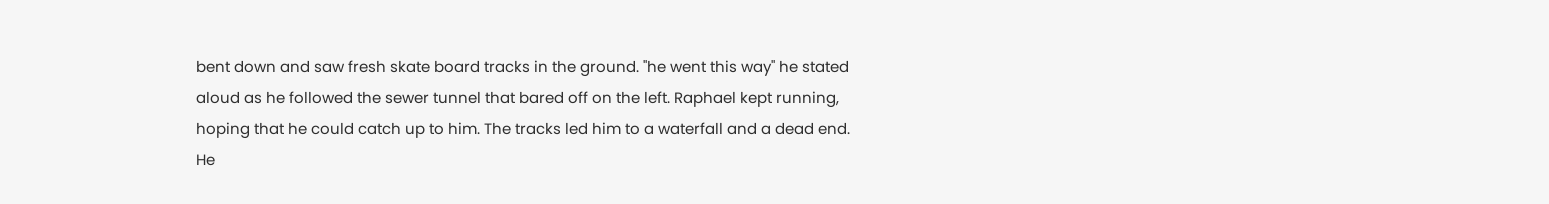bent down and saw fresh skate board tracks in the ground. "he went this way" he stated aloud as he followed the sewer tunnel that bared off on the left. Raphael kept running, hoping that he could catch up to him. The tracks led him to a waterfall and a dead end. He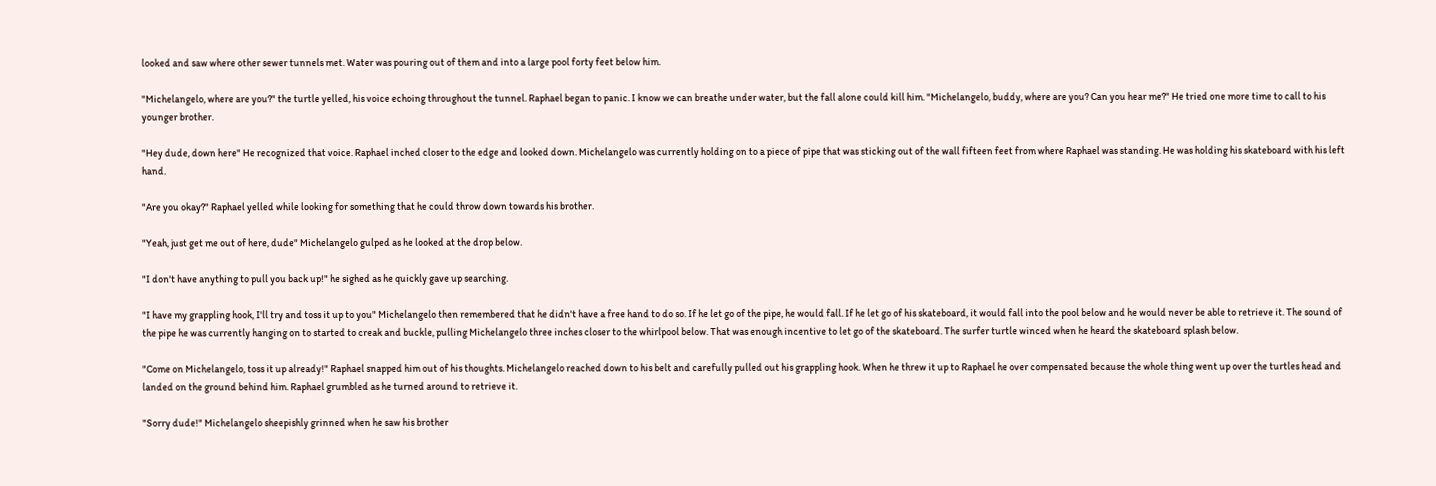looked and saw where other sewer tunnels met. Water was pouring out of them and into a large pool forty feet below him.

"Michelangelo, where are you?" the turtle yelled, his voice echoing throughout the tunnel. Raphael began to panic. I know we can breathe under water, but the fall alone could kill him. "Michelangelo, buddy, where are you? Can you hear me?" He tried one more time to call to his younger brother.

"Hey dude, down here" He recognized that voice. Raphael inched closer to the edge and looked down. Michelangelo was currently holding on to a piece of pipe that was sticking out of the wall fifteen feet from where Raphael was standing. He was holding his skateboard with his left hand.

"Are you okay?" Raphael yelled while looking for something that he could throw down towards his brother.

"Yeah, just get me out of here, dude" Michelangelo gulped as he looked at the drop below.

"I don't have anything to pull you back up!" he sighed as he quickly gave up searching.

"I have my grappling hook, I'll try and toss it up to you" Michelangelo then remembered that he didn't have a free hand to do so. If he let go of the pipe, he would fall. If he let go of his skateboard, it would fall into the pool below and he would never be able to retrieve it. The sound of the pipe he was currently hanging on to started to creak and buckle, pulling Michelangelo three inches closer to the whirlpool below. That was enough incentive to let go of the skateboard. The surfer turtle winced when he heard the skateboard splash below.

"Come on Michelangelo, toss it up already!" Raphael snapped him out of his thoughts. Michelangelo reached down to his belt and carefully pulled out his grappling hook. When he threw it up to Raphael he over compensated because the whole thing went up over the turtles head and landed on the ground behind him. Raphael grumbled as he turned around to retrieve it.

"Sorry dude!" Michelangelo sheepishly grinned when he saw his brother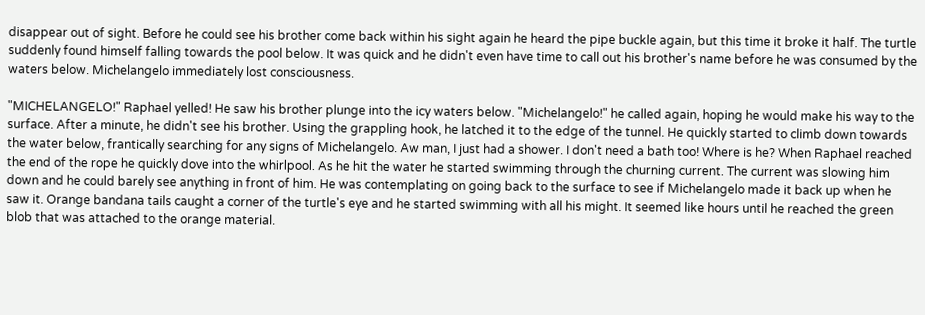disappear out of sight. Before he could see his brother come back within his sight again he heard the pipe buckle again, but this time it broke it half. The turtle suddenly found himself falling towards the pool below. It was quick and he didn't even have time to call out his brother's name before he was consumed by the waters below. Michelangelo immediately lost consciousness.

"MICHELANGELO!" Raphael yelled! He saw his brother plunge into the icy waters below. "Michelangelo!" he called again, hoping he would make his way to the surface. After a minute, he didn't see his brother. Using the grappling hook, he latched it to the edge of the tunnel. He quickly started to climb down towards the water below, frantically searching for any signs of Michelangelo. Aw man, I just had a shower. I don't need a bath too! Where is he? When Raphael reached the end of the rope he quickly dove into the whirlpool. As he hit the water he started swimming through the churning current. The current was slowing him down and he could barely see anything in front of him. He was contemplating on going back to the surface to see if Michelangelo made it back up when he saw it. Orange bandana tails caught a corner of the turtle's eye and he started swimming with all his might. It seemed like hours until he reached the green blob that was attached to the orange material.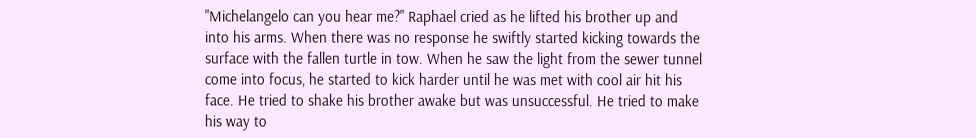"Michelangelo can you hear me?" Raphael cried as he lifted his brother up and into his arms. When there was no response he swiftly started kicking towards the surface with the fallen turtle in tow. When he saw the light from the sewer tunnel come into focus, he started to kick harder until he was met with cool air hit his face. He tried to shake his brother awake but was unsuccessful. He tried to make his way to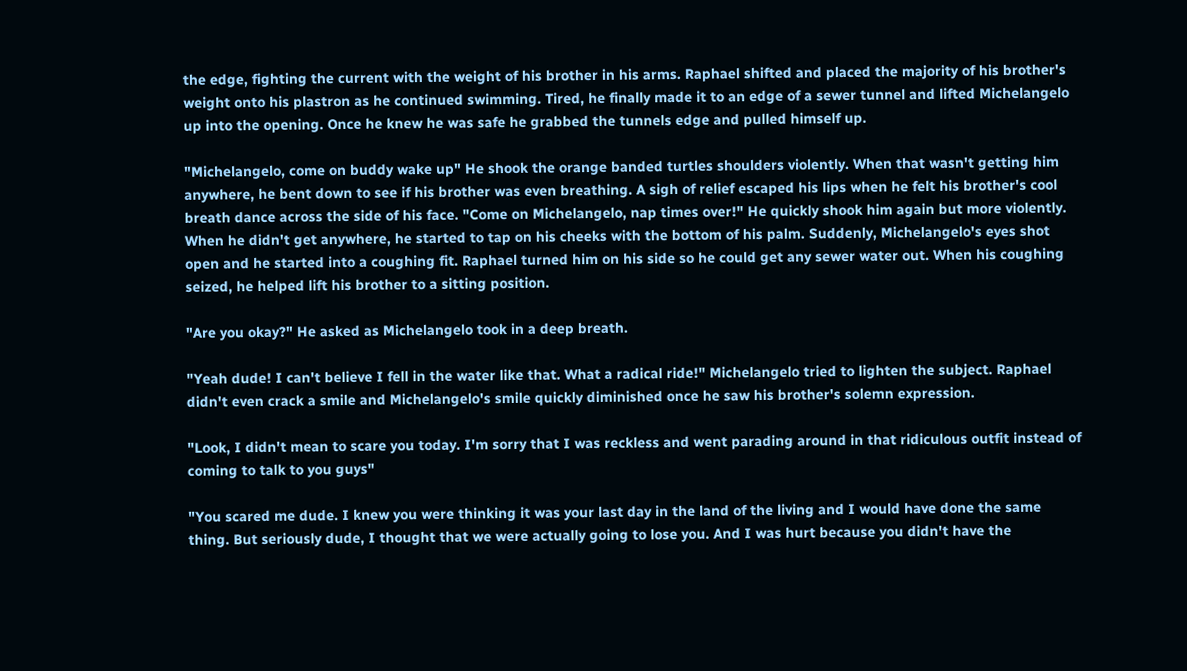the edge, fighting the current with the weight of his brother in his arms. Raphael shifted and placed the majority of his brother's weight onto his plastron as he continued swimming. Tired, he finally made it to an edge of a sewer tunnel and lifted Michelangelo up into the opening. Once he knew he was safe he grabbed the tunnels edge and pulled himself up.

"Michelangelo, come on buddy wake up" He shook the orange banded turtles shoulders violently. When that wasn't getting him anywhere, he bent down to see if his brother was even breathing. A sigh of relief escaped his lips when he felt his brother's cool breath dance across the side of his face. "Come on Michelangelo, nap times over!" He quickly shook him again but more violently. When he didn't get anywhere, he started to tap on his cheeks with the bottom of his palm. Suddenly, Michelangelo's eyes shot open and he started into a coughing fit. Raphael turned him on his side so he could get any sewer water out. When his coughing seized, he helped lift his brother to a sitting position.

"Are you okay?" He asked as Michelangelo took in a deep breath.

"Yeah dude! I can't believe I fell in the water like that. What a radical ride!" Michelangelo tried to lighten the subject. Raphael didn't even crack a smile and Michelangelo's smile quickly diminished once he saw his brother's solemn expression.

"Look, I didn't mean to scare you today. I'm sorry that I was reckless and went parading around in that ridiculous outfit instead of coming to talk to you guys"

"You scared me dude. I knew you were thinking it was your last day in the land of the living and I would have done the same thing. But seriously dude, I thought that we were actually going to lose you. And I was hurt because you didn't have the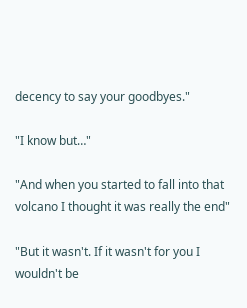decency to say your goodbyes."

"I know but…"

"And when you started to fall into that volcano I thought it was really the end"

"But it wasn't. If it wasn't for you I wouldn't be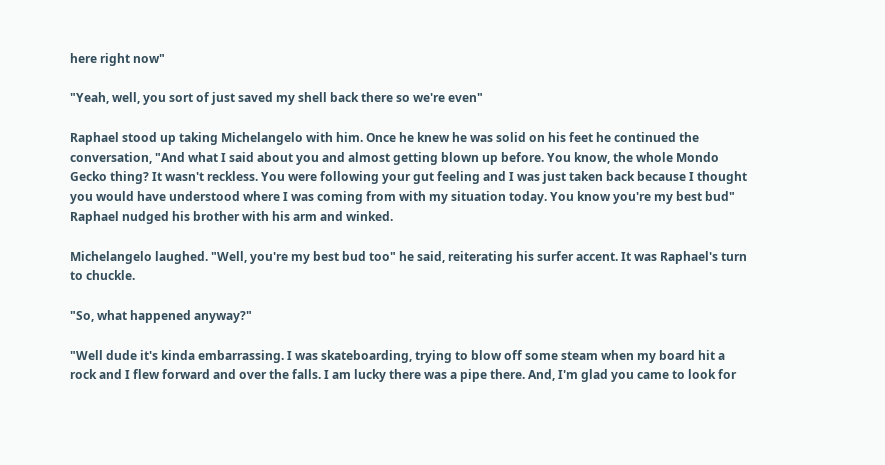here right now"

"Yeah, well, you sort of just saved my shell back there so we're even"

Raphael stood up taking Michelangelo with him. Once he knew he was solid on his feet he continued the conversation, "And what I said about you and almost getting blown up before. You know, the whole Mondo Gecko thing? It wasn't reckless. You were following your gut feeling and I was just taken back because I thought you would have understood where I was coming from with my situation today. You know you're my best bud" Raphael nudged his brother with his arm and winked.

Michelangelo laughed. "Well, you're my best bud too" he said, reiterating his surfer accent. It was Raphael's turn to chuckle.

"So, what happened anyway?"

"Well dude it's kinda embarrassing. I was skateboarding, trying to blow off some steam when my board hit a rock and I flew forward and over the falls. I am lucky there was a pipe there. And, I'm glad you came to look for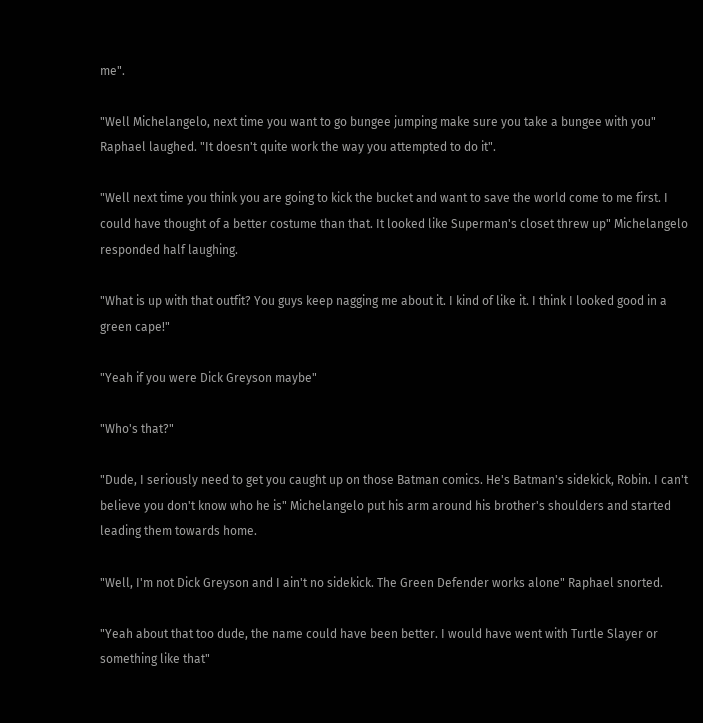me".

"Well Michelangelo, next time you want to go bungee jumping make sure you take a bungee with you" Raphael laughed. "It doesn't quite work the way you attempted to do it".

"Well next time you think you are going to kick the bucket and want to save the world come to me first. I could have thought of a better costume than that. It looked like Superman's closet threw up" Michelangelo responded half laughing.

"What is up with that outfit? You guys keep nagging me about it. I kind of like it. I think I looked good in a green cape!"

"Yeah if you were Dick Greyson maybe"

"Who's that?"

"Dude, I seriously need to get you caught up on those Batman comics. He's Batman's sidekick, Robin. I can't believe you don't know who he is" Michelangelo put his arm around his brother's shoulders and started leading them towards home.

"Well, I'm not Dick Greyson and I ain't no sidekick. The Green Defender works alone" Raphael snorted.

"Yeah about that too dude, the name could have been better. I would have went with Turtle Slayer or something like that"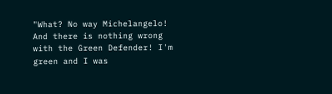"What? No way Michelangelo! And there is nothing wrong with the Green Defender! I'm green and I was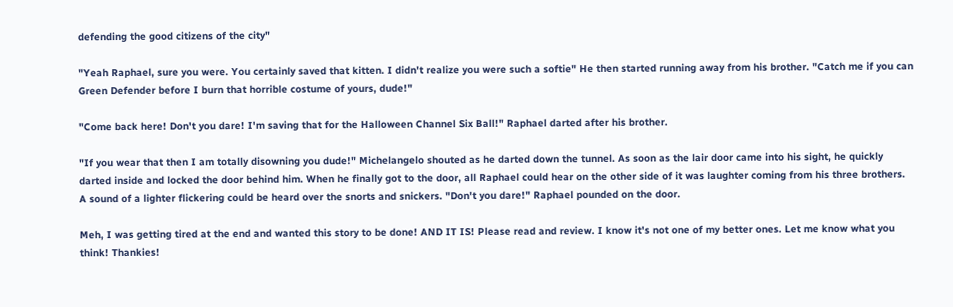defending the good citizens of the city"

"Yeah Raphael, sure you were. You certainly saved that kitten. I didn't realize you were such a softie" He then started running away from his brother. "Catch me if you can Green Defender before I burn that horrible costume of yours, dude!"

"Come back here! Don't you dare! I'm saving that for the Halloween Channel Six Ball!" Raphael darted after his brother.

"If you wear that then I am totally disowning you dude!" Michelangelo shouted as he darted down the tunnel. As soon as the lair door came into his sight, he quickly darted inside and locked the door behind him. When he finally got to the door, all Raphael could hear on the other side of it was laughter coming from his three brothers. A sound of a lighter flickering could be heard over the snorts and snickers. "Don't you dare!" Raphael pounded on the door.

Meh, I was getting tired at the end and wanted this story to be done! AND IT IS! Please read and review. I know it's not one of my better ones. Let me know what you think! Thankies!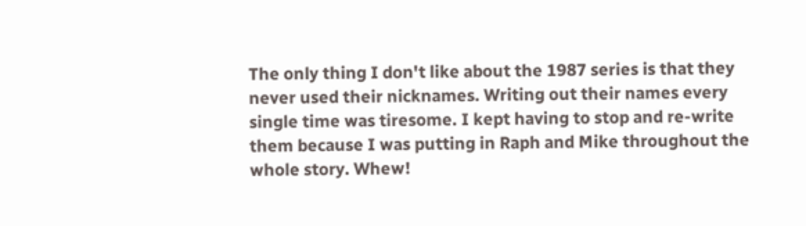The only thing I don't like about the 1987 series is that they never used their nicknames. Writing out their names every single time was tiresome. I kept having to stop and re-write them because I was putting in Raph and Mike throughout the whole story. Whew!